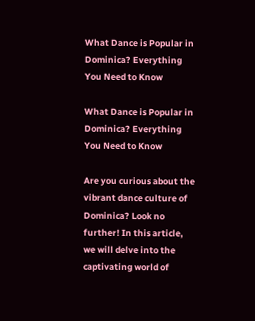What Dance is Popular in Dominica? Everything You Need to Know

What Dance is Popular in Dominica? Everything You Need to Know

Are you curious about the vibrant dance culture of Dominica? Look no further! In this article, we will delve into the captivating world of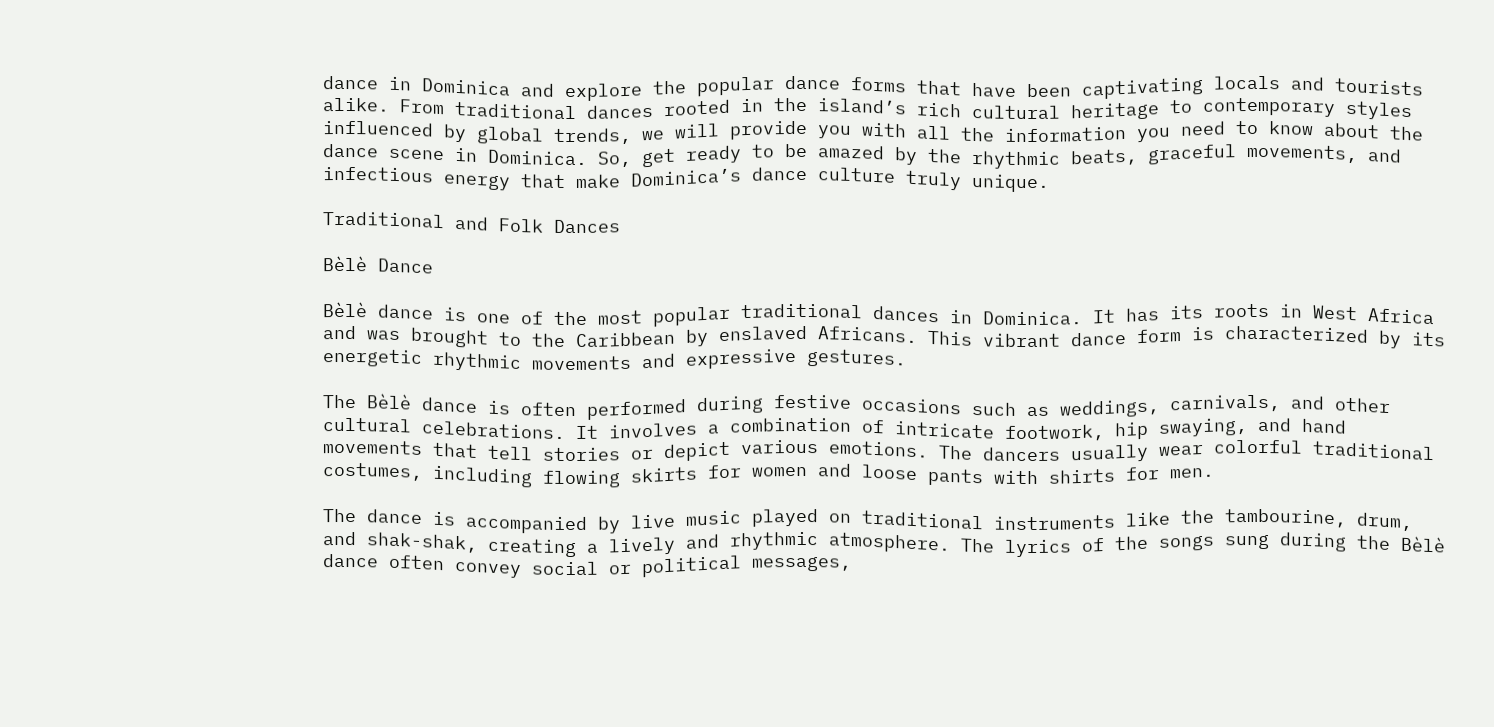dance in Dominica and explore the popular dance forms that have been captivating locals and tourists alike. From traditional dances rooted in the island’s rich cultural heritage to contemporary styles influenced by global trends, we will provide you with all the information you need to know about the dance scene in Dominica. So, get ready to be amazed by the rhythmic beats, graceful movements, and infectious energy that make Dominica’s dance culture truly unique.

Traditional and Folk Dances

Bèlè Dance

Bèlè dance is one of the most popular traditional dances in Dominica. It has its roots in West Africa and was brought to the Caribbean by enslaved Africans. This vibrant dance form is characterized by its energetic rhythmic movements and expressive gestures.

The Bèlè dance is often performed during festive occasions such as weddings, carnivals, and other cultural celebrations. It involves a combination of intricate footwork, hip swaying, and hand movements that tell stories or depict various emotions. The dancers usually wear colorful traditional costumes, including flowing skirts for women and loose pants with shirts for men.

The dance is accompanied by live music played on traditional instruments like the tambourine, drum, and shak-shak, creating a lively and rhythmic atmosphere. The lyrics of the songs sung during the Bèlè dance often convey social or political messages,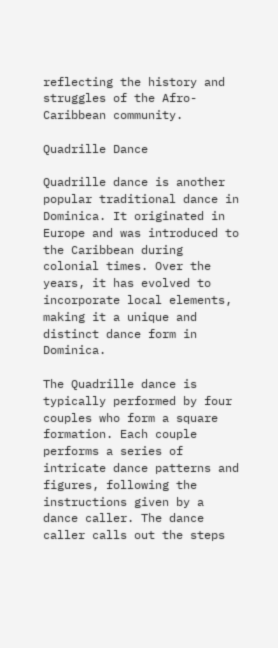reflecting the history and struggles of the Afro-Caribbean community.

Quadrille Dance

Quadrille dance is another popular traditional dance in Dominica. It originated in Europe and was introduced to the Caribbean during colonial times. Over the years, it has evolved to incorporate local elements, making it a unique and distinct dance form in Dominica.

The Quadrille dance is typically performed by four couples who form a square formation. Each couple performs a series of intricate dance patterns and figures, following the instructions given by a dance caller. The dance caller calls out the steps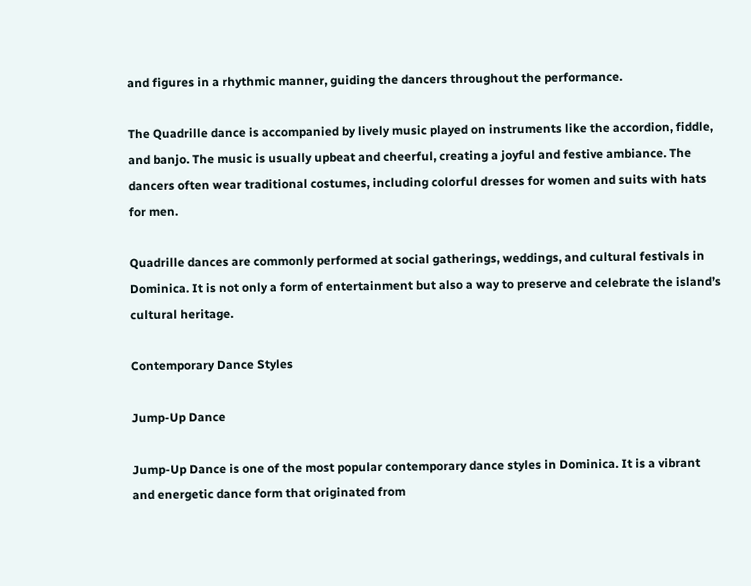and figures in a rhythmic manner, guiding the dancers throughout the performance.

The Quadrille dance is accompanied by lively music played on instruments like the accordion, fiddle, and banjo. The music is usually upbeat and cheerful, creating a joyful and festive ambiance. The dancers often wear traditional costumes, including colorful dresses for women and suits with hats for men.

Quadrille dances are commonly performed at social gatherings, weddings, and cultural festivals in Dominica. It is not only a form of entertainment but also a way to preserve and celebrate the island’s cultural heritage.

Contemporary Dance Styles

Jump-Up Dance

Jump-Up Dance is one of the most popular contemporary dance styles in Dominica. It is a vibrant and energetic dance form that originated from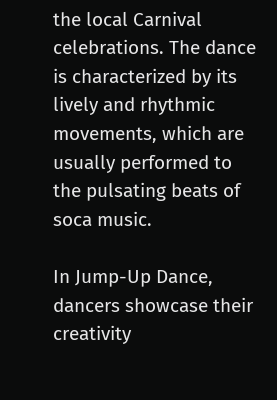the local Carnival celebrations. The dance is characterized by its lively and rhythmic movements, which are usually performed to the pulsating beats of soca music.

In Jump-Up Dance, dancers showcase their creativity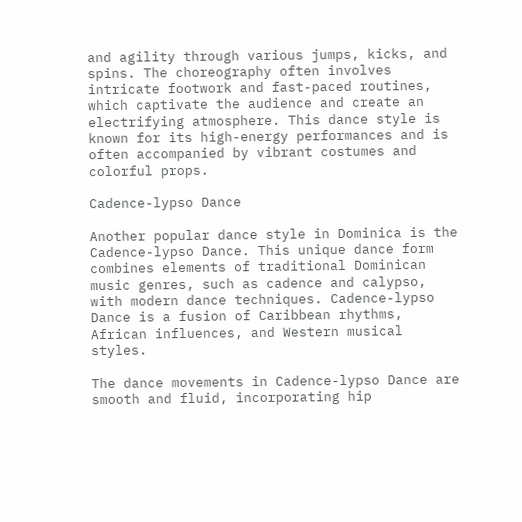and agility through various jumps, kicks, and spins. The choreography often involves intricate footwork and fast-paced routines, which captivate the audience and create an electrifying atmosphere. This dance style is known for its high-energy performances and is often accompanied by vibrant costumes and colorful props.

Cadence-lypso Dance

Another popular dance style in Dominica is the Cadence-lypso Dance. This unique dance form combines elements of traditional Dominican music genres, such as cadence and calypso, with modern dance techniques. Cadence-lypso Dance is a fusion of Caribbean rhythms, African influences, and Western musical styles.

The dance movements in Cadence-lypso Dance are smooth and fluid, incorporating hip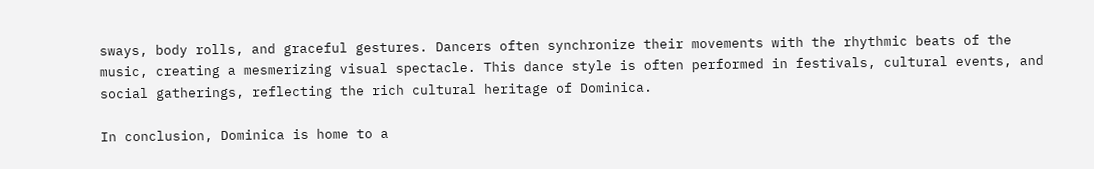sways, body rolls, and graceful gestures. Dancers often synchronize their movements with the rhythmic beats of the music, creating a mesmerizing visual spectacle. This dance style is often performed in festivals, cultural events, and social gatherings, reflecting the rich cultural heritage of Dominica.

In conclusion, Dominica is home to a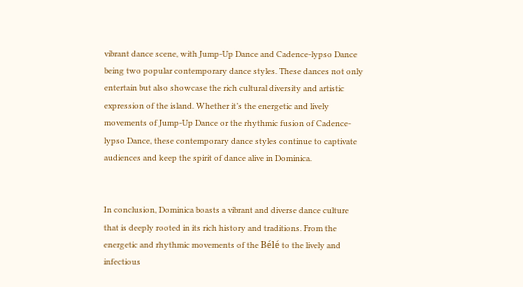vibrant dance scene, with Jump-Up Dance and Cadence-lypso Dance being two popular contemporary dance styles. These dances not only entertain but also showcase the rich cultural diversity and artistic expression of the island. Whether it’s the energetic and lively movements of Jump-Up Dance or the rhythmic fusion of Cadence-lypso Dance, these contemporary dance styles continue to captivate audiences and keep the spirit of dance alive in Dominica.


In conclusion, Dominica boasts a vibrant and diverse dance culture that is deeply rooted in its rich history and traditions. From the energetic and rhythmic movements of the Bélé to the lively and infectious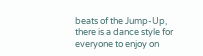beats of the Jump-Up, there is a dance style for everyone to enjoy on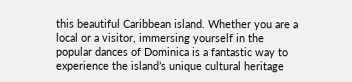this beautiful Caribbean island. Whether you are a local or a visitor, immersing yourself in the popular dances of Dominica is a fantastic way to experience the island’s unique cultural heritage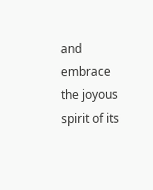and embrace the joyous spirit of its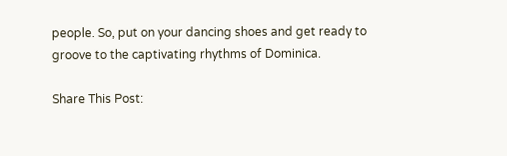people. So, put on your dancing shoes and get ready to groove to the captivating rhythms of Dominica.

Share This Post: